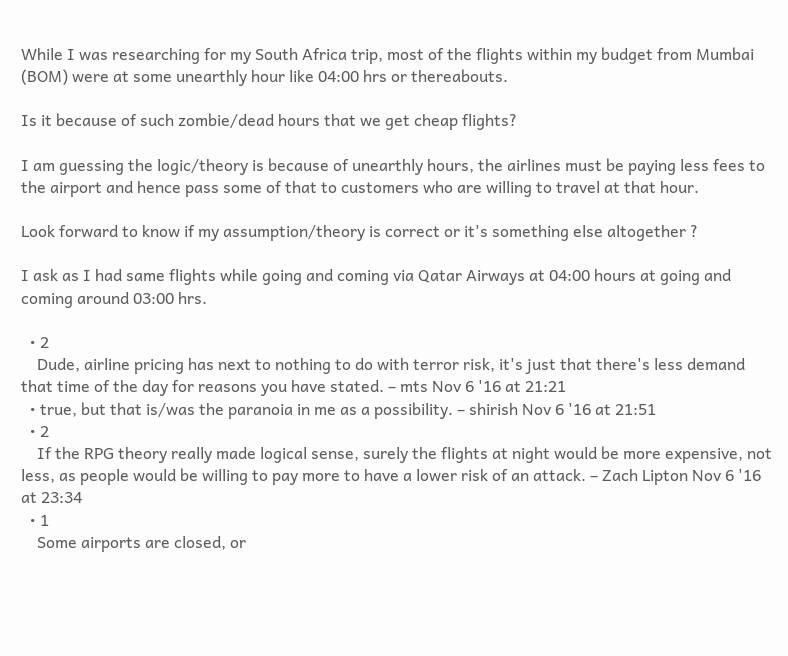While I was researching for my South Africa trip, most of the flights within my budget from Mumbai (BOM) were at some unearthly hour like 04:00 hrs or thereabouts.

Is it because of such zombie/dead hours that we get cheap flights?

I am guessing the logic/theory is because of unearthly hours, the airlines must be paying less fees to the airport and hence pass some of that to customers who are willing to travel at that hour.

Look forward to know if my assumption/theory is correct or it's something else altogether ?

I ask as I had same flights while going and coming via Qatar Airways at 04:00 hours at going and coming around 03:00 hrs.

  • 2
    Dude, airline pricing has next to nothing to do with terror risk, it's just that there's less demand that time of the day for reasons you have stated. – mts Nov 6 '16 at 21:21
  • true, but that is/was the paranoia in me as a possibility. – shirish Nov 6 '16 at 21:51
  • 2
    If the RPG theory really made logical sense, surely the flights at night would be more expensive, not less, as people would be willing to pay more to have a lower risk of an attack. – Zach Lipton Nov 6 '16 at 23:34
  • 1
    Some airports are closed, or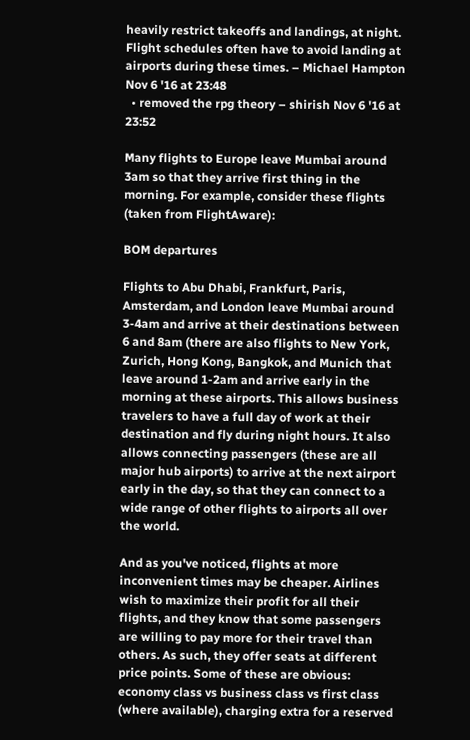heavily restrict takeoffs and landings, at night. Flight schedules often have to avoid landing at airports during these times. – Michael Hampton Nov 6 '16 at 23:48
  • removed the rpg theory – shirish Nov 6 '16 at 23:52

Many flights to Europe leave Mumbai around 3am so that they arrive first thing in the morning. For example, consider these flights (taken from FlightAware):

BOM departures

Flights to Abu Dhabi, Frankfurt, Paris, Amsterdam, and London leave Mumbai around 3-4am and arrive at their destinations between 6 and 8am (there are also flights to New York, Zurich, Hong Kong, Bangkok, and Munich that leave around 1-2am and arrive early in the morning at these airports. This allows business travelers to have a full day of work at their destination and fly during night hours. It also allows connecting passengers (these are all major hub airports) to arrive at the next airport early in the day, so that they can connect to a wide range of other flights to airports all over the world.

And as you've noticed, flights at more inconvenient times may be cheaper. Airlines wish to maximize their profit for all their flights, and they know that some passengers are willing to pay more for their travel than others. As such, they offer seats at different price points. Some of these are obvious: economy class vs business class vs first class (where available), charging extra for a reserved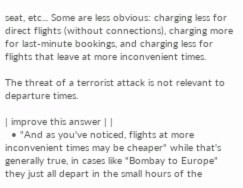seat, etc... Some are less obvious: charging less for direct flights (without connections), charging more for last-minute bookings, and charging less for flights that leave at more inconvenient times.

The threat of a terrorist attack is not relevant to departure times.

| improve this answer | |
  • "And as you've noticed, flights at more inconvenient times may be cheaper" while that's generally true, in cases like "Bombay to Europe" they just all depart in the small hours of the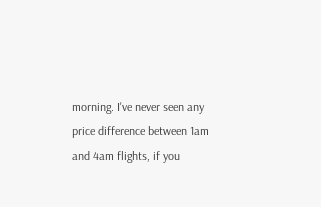morning. I've never seen any price difference between 1am and 4am flights, if you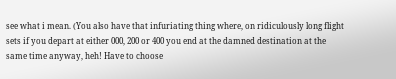see what i mean. (You also have that infuriating thing where, on ridiculously long flight sets if you depart at either 000, 200 or 400 you end at the damned destination at the same time anyway, heh! Have to choose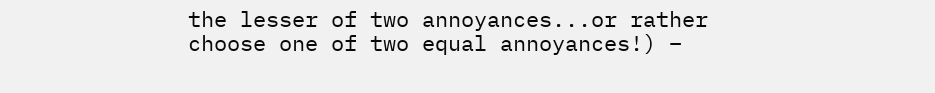the lesser of two annoyances...or rather choose one of two equal annoyances!) –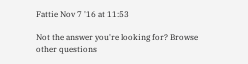Fattie Nov 7 '16 at 11:53

Not the answer you're looking for? Browse other questions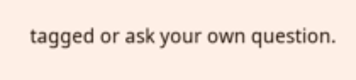tagged or ask your own question.